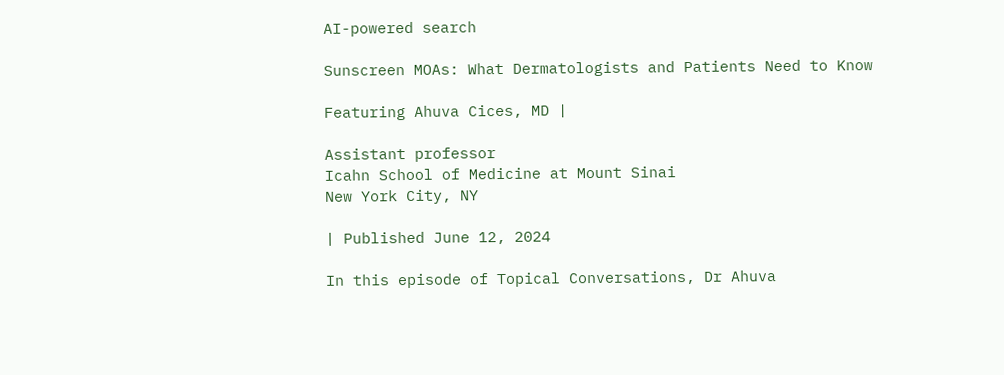AI-powered search

Sunscreen MOAs: What Dermatologists and Patients Need to Know

Featuring Ahuva Cices, MD |

Assistant professor
Icahn School of Medicine at Mount Sinai
New York City, NY

| Published June 12, 2024

In this episode of Topical Conversations, Dr Ahuva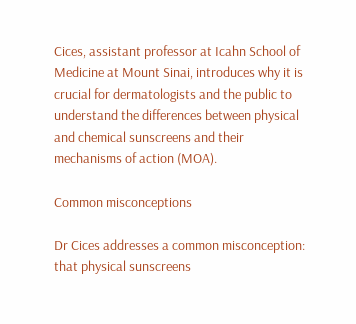Cices, assistant professor at Icahn School of Medicine at Mount Sinai, introduces why it is crucial for dermatologists and the public to understand the differences between physical and chemical sunscreens and their mechanisms of action (MOA).

Common misconceptions

Dr Cices addresses a common misconception: that physical sunscreens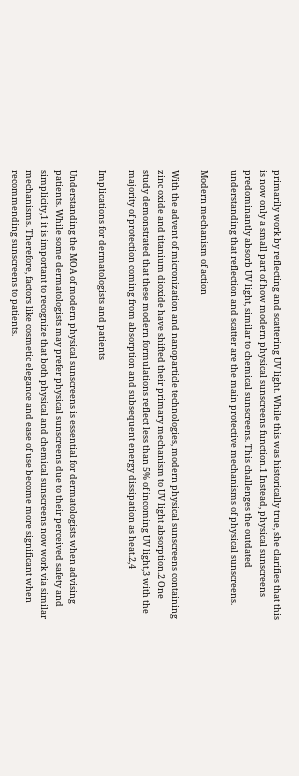primarily work by reflecting and scattering UV light. While this was historically true, she clarifies that this is now only a small part of how modern physical sunscreens function.1 Instead, physical sunscreens predominantly absorb UV light, similar to chemical sunscreens. This challenges the outdated understanding that reflection and scatter are the main protective mechanisms of physical sunscreens.

Modern mechanism of action

With the advent of micronization and nanoparticle technologies, modern physical sunscreens containing zinc oxide and titanium dioxide have shifted their primary mechanism to UV light absorption.2 One study demonstrated that these modern formulations reflect less than 5% of incoming UV light,3 with the majority of protection coming from absorption and subsequent energy dissipation as heat.2,4

Implications for dermatologists and patients

Understanding the MOA of modern physical sunscreens is essential for dermatologists when advising patients. While some dermatologists may prefer physical sunscreens due to their perceived safety and simplicity,1 it is important to recognize that both physical and chemical sunscreens now work via similar mechanisms. Therefore, factors like cosmetic elegance and ease of use become more significant when recommending sunscreens to patients.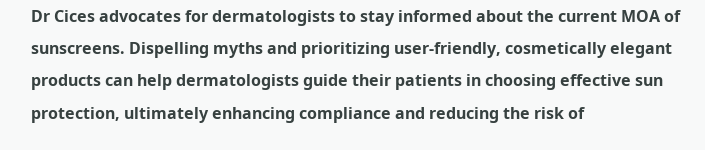Dr Cices advocates for dermatologists to stay informed about the current MOA of sunscreens. Dispelling myths and prioritizing user-friendly, cosmetically elegant products can help dermatologists guide their patients in choosing effective sun protection, ultimately enhancing compliance and reducing the risk of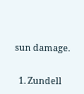sun damage.


  1. Zundell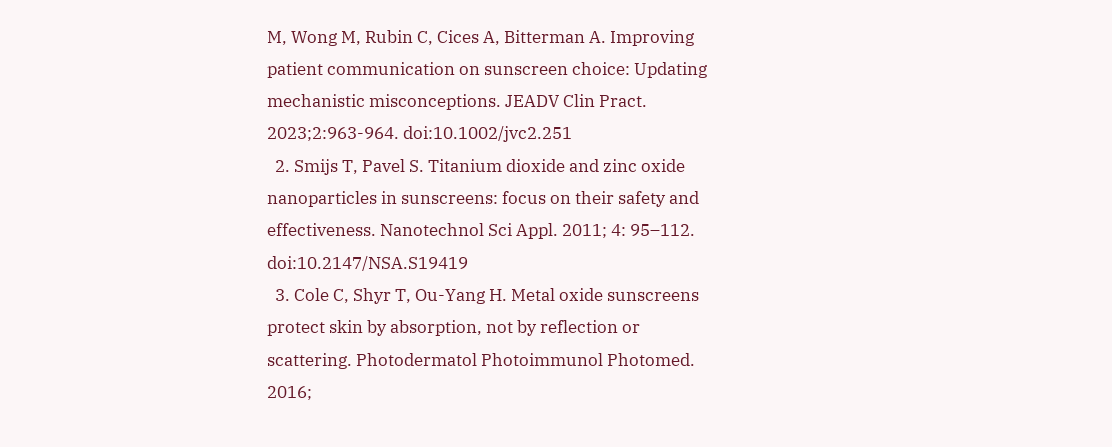M, Wong M, Rubin C, Cices A, Bitterman A. Improving patient communication on sunscreen choice: Updating mechanistic misconceptions. JEADV Clin Pract. 2023;2:963-964. doi:10.1002/jvc2.251
  2. Smijs T, Pavel S. Titanium dioxide and zinc oxide nanoparticles in sunscreens: focus on their safety and effectiveness. Nanotechnol Sci Appl. 2011; 4: 95–112. doi:10.2147/NSA.S19419
  3. Cole C, Shyr T, Ou-Yang H. Metal oxide sunscreens protect skin by absorption, not by reflection or scattering. Photodermatol Photoimmunol Photomed. 2016;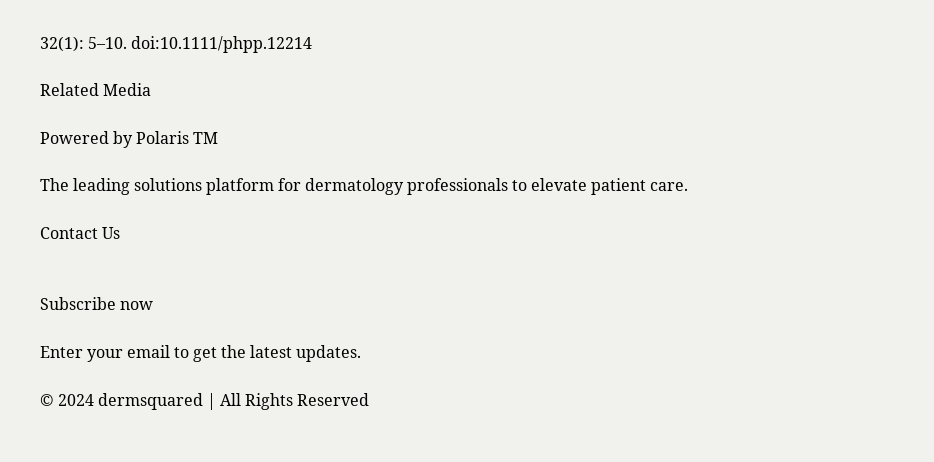32(1): 5–10. doi:10.1111/phpp.12214

Related Media

Powered by Polaris TM

The leading solutions platform for dermatology professionals to elevate patient care.

Contact Us


Subscribe now

Enter your email to get the latest updates.

© 2024 dermsquared | All Rights Reserved